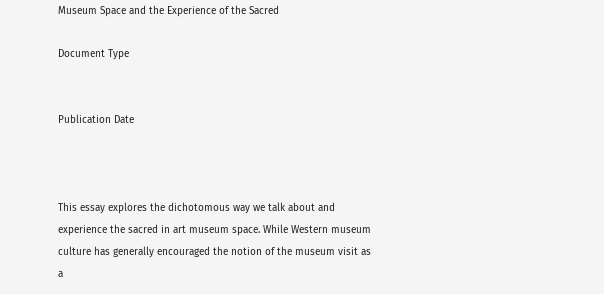Museum Space and the Experience of the Sacred

Document Type


Publication Date



This essay explores the dichotomous way we talk about and experience the sacred in art museum space. While Western museum culture has generally encouraged the notion of the museum visit as a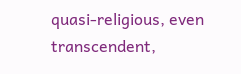quasi-religious, even transcendent,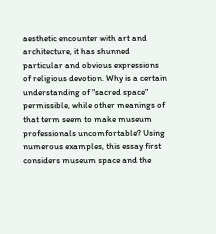aesthetic encounter with art and architecture, it has shunned particular and obvious expressions of religious devotion. Why is a certain understanding of "sacred space" permissible, while other meanings of that term seem to make museum professionals uncomfortable? Using numerous examples, this essay first considers museum space and the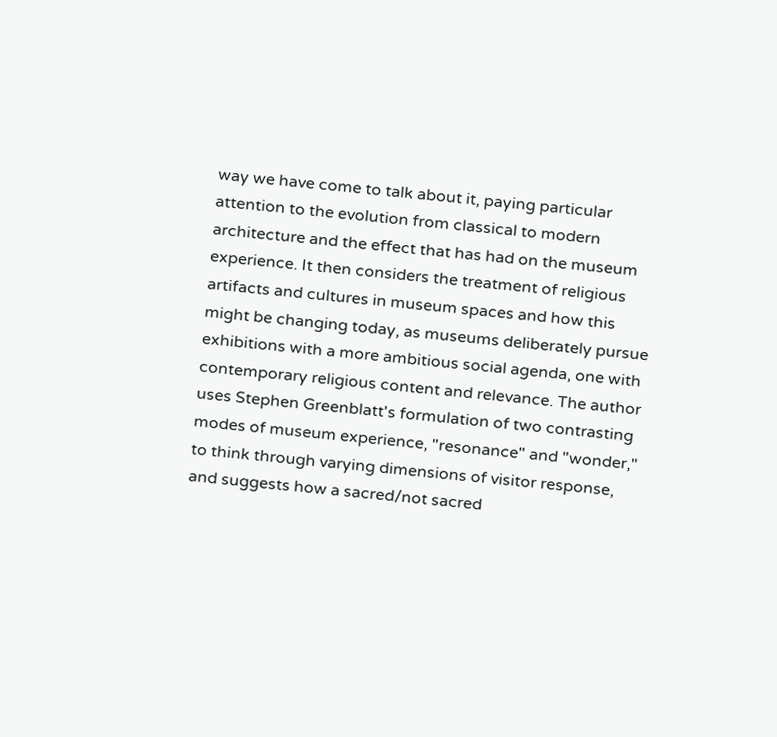way we have come to talk about it, paying particular attention to the evolution from classical to modern architecture and the effect that has had on the museum experience. It then considers the treatment of religious artifacts and cultures in museum spaces and how this might be changing today, as museums deliberately pursue exhibitions with a more ambitious social agenda, one with contemporary religious content and relevance. The author uses Stephen Greenblatt's formulation of two contrasting modes of museum experience, "resonance" and "wonder," to think through varying dimensions of visitor response, and suggests how a sacred/not sacred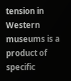tension in Western museums is a product of specific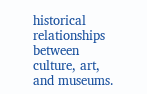historical relationships between culture, art, and museums.